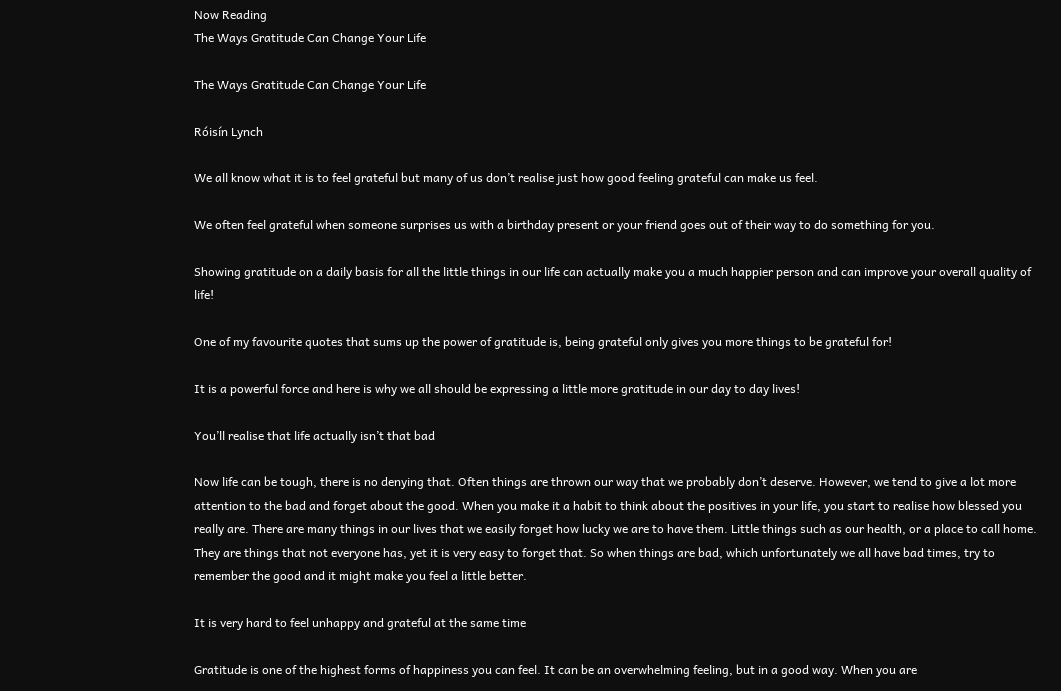Now Reading
The Ways Gratitude Can Change Your Life

The Ways Gratitude Can Change Your Life

Róisín Lynch

We all know what it is to feel grateful but many of us don’t realise just how good feeling grateful can make us feel.

We often feel grateful when someone surprises us with a birthday present or your friend goes out of their way to do something for you.

Showing gratitude on a daily basis for all the little things in our life can actually make you a much happier person and can improve your overall quality of life!

One of my favourite quotes that sums up the power of gratitude is, being grateful only gives you more things to be grateful for!

It is a powerful force and here is why we all should be expressing a little more gratitude in our day to day lives!

You’ll realise that life actually isn’t that bad

Now life can be tough, there is no denying that. Often things are thrown our way that we probably don’t deserve. However, we tend to give a lot more attention to the bad and forget about the good. When you make it a habit to think about the positives in your life, you start to realise how blessed you really are. There are many things in our lives that we easily forget how lucky we are to have them. Little things such as our health, or a place to call home. They are things that not everyone has, yet it is very easy to forget that. So when things are bad, which unfortunately we all have bad times, try to remember the good and it might make you feel a little better.

It is very hard to feel unhappy and grateful at the same time

Gratitude is one of the highest forms of happiness you can feel. It can be an overwhelming feeling, but in a good way. When you are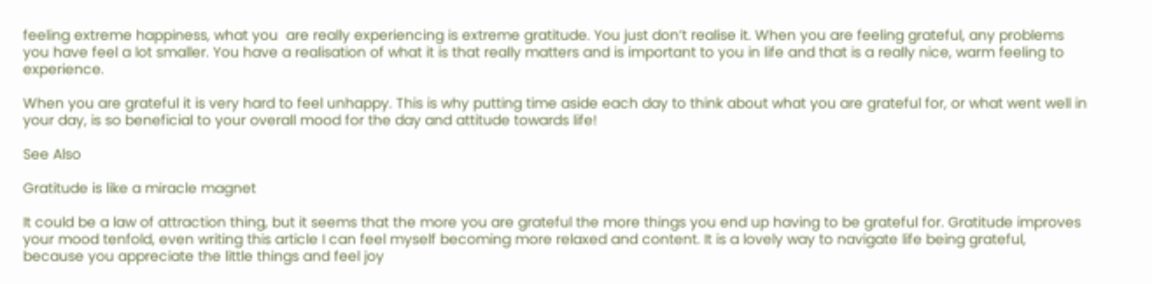feeling extreme happiness, what you  are really experiencing is extreme gratitude. You just don’t realise it. When you are feeling grateful, any problems you have feel a lot smaller. You have a realisation of what it is that really matters and is important to you in life and that is a really nice, warm feeling to experience.

When you are grateful it is very hard to feel unhappy. This is why putting time aside each day to think about what you are grateful for, or what went well in your day, is so beneficial to your overall mood for the day and attitude towards life!

See Also

Gratitude is like a miracle magnet

It could be a law of attraction thing, but it seems that the more you are grateful the more things you end up having to be grateful for. Gratitude improves your mood tenfold, even writing this article I can feel myself becoming more relaxed and content. It is a lovely way to navigate life being grateful, because you appreciate the little things and feel joy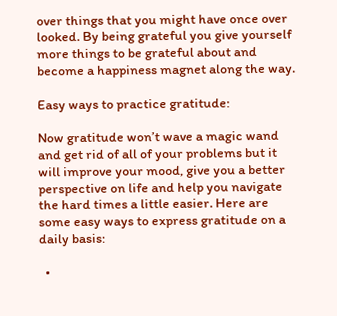over things that you might have once over looked. By being grateful you give yourself more things to be grateful about and become a happiness magnet along the way.

Easy ways to practice gratitude:

Now gratitude won’t wave a magic wand and get rid of all of your problems but it will improve your mood, give you a better perspective on life and help you navigate the hard times a little easier. Here are some easy ways to express gratitude on a daily basis:

  •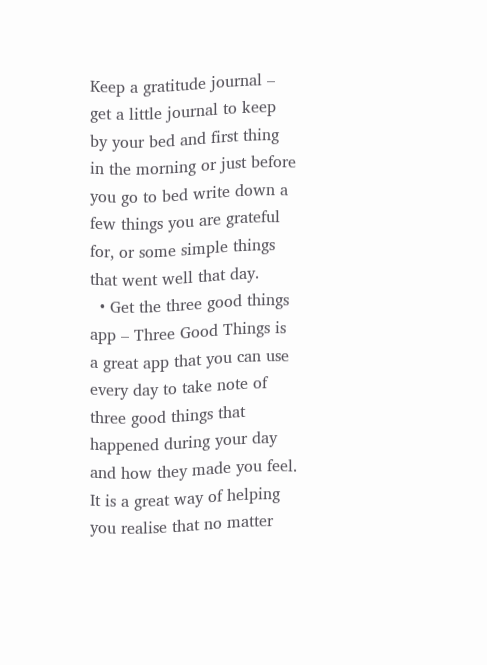Keep a gratitude journal – get a little journal to keep by your bed and first thing in the morning or just before you go to bed write down a few things you are grateful for, or some simple things that went well that day.
  • Get the three good things app – Three Good Things is a great app that you can use every day to take note of  three good things that happened during your day and how they made you feel. It is a great way of helping you realise that no matter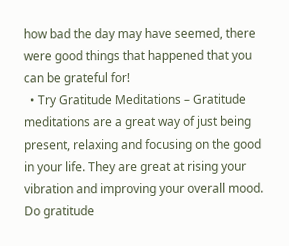how bad the day may have seemed, there were good things that happened that you can be grateful for!
  • Try Gratitude Meditations – Gratitude meditations are a great way of just being present, relaxing and focusing on the good in your life. They are great at rising your vibration and improving your overall mood. Do gratitude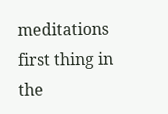meditations first thing in the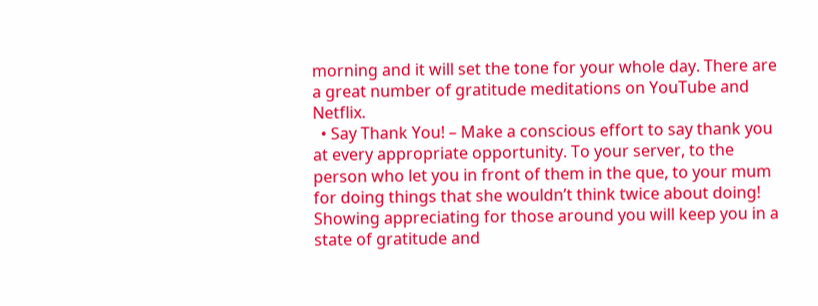morning and it will set the tone for your whole day. There are a great number of gratitude meditations on YouTube and Netflix.
  • Say Thank You! – Make a conscious effort to say thank you at every appropriate opportunity. To your server, to the person who let you in front of them in the que, to your mum for doing things that she wouldn’t think twice about doing! Showing appreciating for those around you will keep you in a state of gratitude and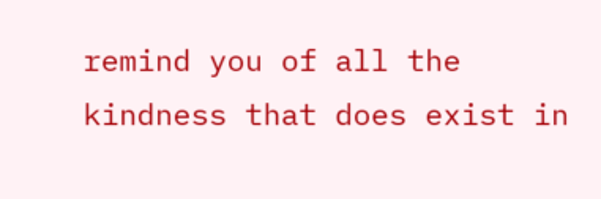remind you of all the kindness that does exist in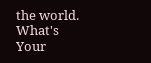the world.
What's Your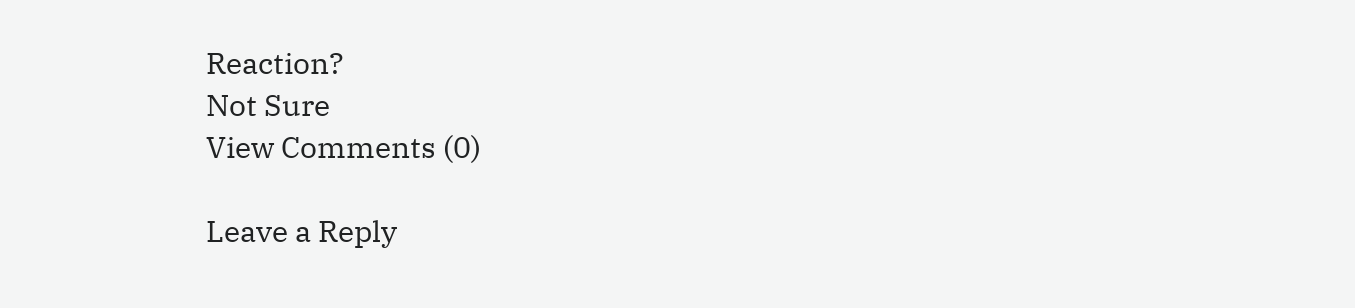Reaction?
Not Sure
View Comments (0)

Leave a Reply